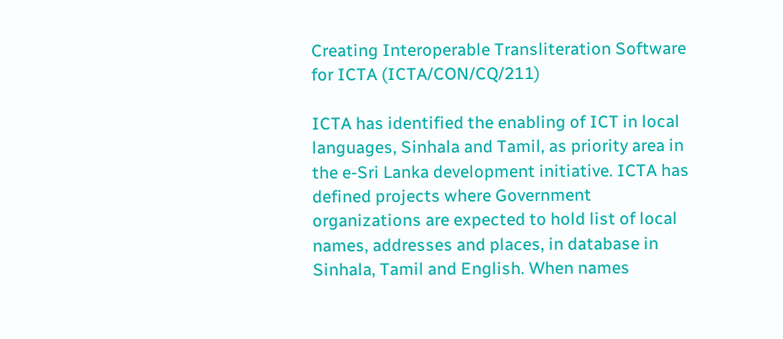Creating Interoperable Transliteration Software for ICTA (ICTA/CON/CQ/211)

ICTA has identified the enabling of ICT in local languages, Sinhala and Tamil, as priority area in the e-Sri Lanka development initiative. ICTA has defined projects where Government organizations are expected to hold list of local names, addresses and places, in database in Sinhala, Tamil and English. When names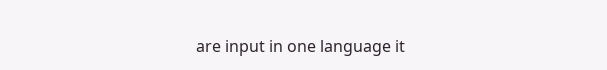are input in one language it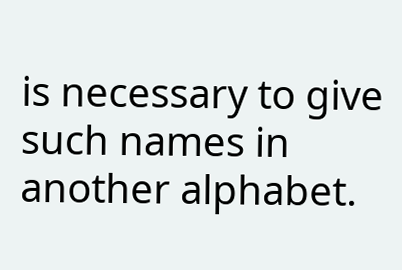is necessary to give such names in another alphabet.